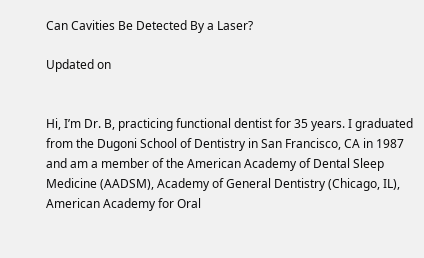Can Cavities Be Detected By a Laser?

Updated on


Hi, I’m Dr. B, practicing functional dentist for 35 years. I graduated from the Dugoni School of Dentistry in San Francisco, CA in 1987 and am a member of the American Academy of Dental Sleep Medicine (AADSM), Academy of General Dentistry (Chicago, IL), American Academy for Oral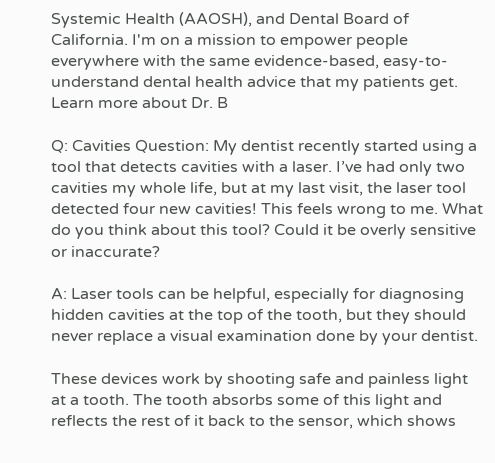Systemic Health (AAOSH), and Dental Board of California. I'm on a mission to empower people everywhere with the same evidence-based, easy-to-understand dental health advice that my patients get. Learn more about Dr. B

Q: Cavities Question: My dentist recently started using a tool that detects cavities with a laser. I’ve had only two cavities my whole life, but at my last visit, the laser tool detected four new cavities! This feels wrong to me. What do you think about this tool? Could it be overly sensitive or inaccurate?

A: Laser tools can be helpful, especially for diagnosing hidden cavities at the top of the tooth, but they should never replace a visual examination done by your dentist.

These devices work by shooting safe and painless light at a tooth. The tooth absorbs some of this light and reflects the rest of it back to the sensor, which shows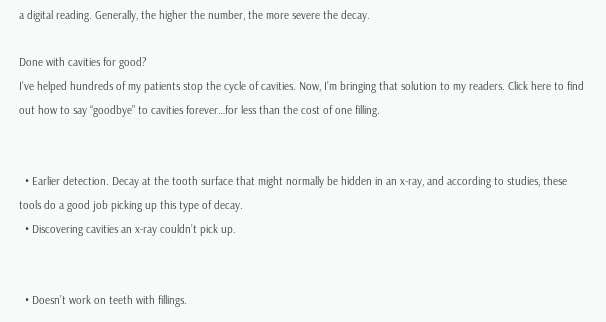a digital reading. Generally, the higher the number, the more severe the decay.

Done with cavities for good?
I’ve helped hundreds of my patients stop the cycle of cavities. Now, I’m bringing that solution to my readers. Click here to find out how to say “goodbye” to cavities forever…for less than the cost of one filling.


  • Earlier detection. Decay at the tooth surface that might normally be hidden in an x-ray, and according to studies, these tools do a good job picking up this type of decay.
  • Discovering cavities an x-ray couldn’t pick up.


  • Doesn’t work on teeth with fillings.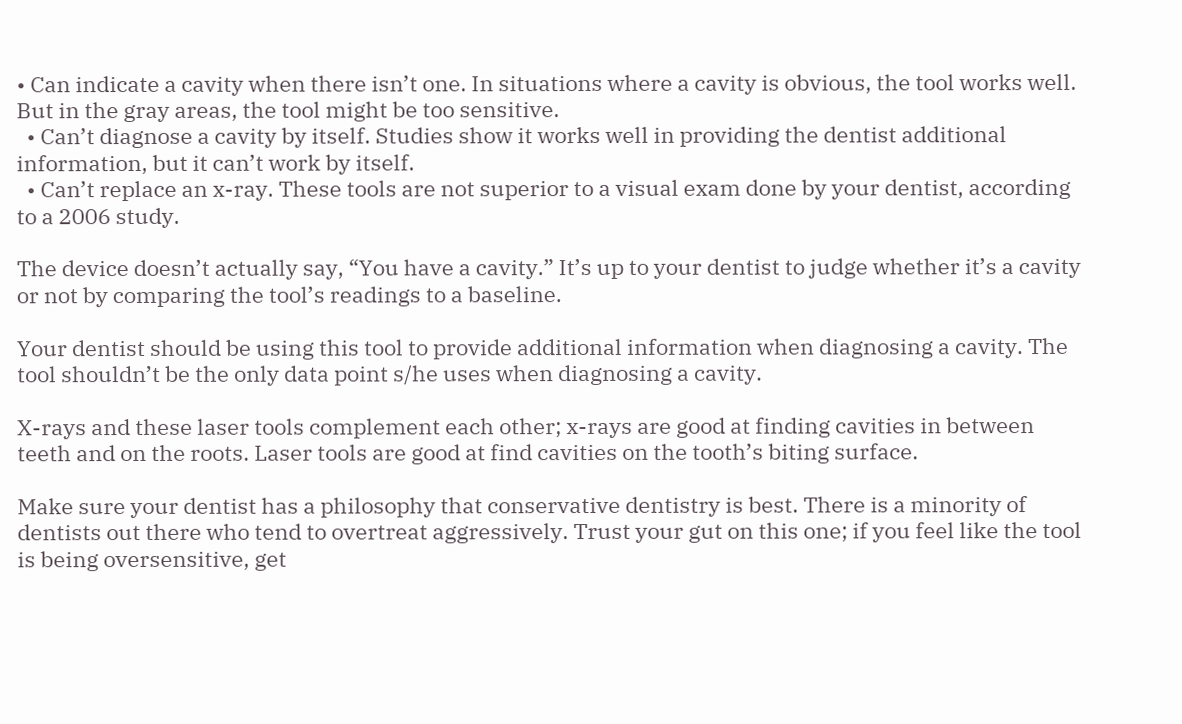• Can indicate a cavity when there isn’t one. In situations where a cavity is obvious, the tool works well. But in the gray areas, the tool might be too sensitive.
  • Can’t diagnose a cavity by itself. Studies show it works well in providing the dentist additional information, but it can’t work by itself.
  • Can’t replace an x-ray. These tools are not superior to a visual exam done by your dentist, according to a 2006 study.

The device doesn’t actually say, “You have a cavity.” It’s up to your dentist to judge whether it’s a cavity or not by comparing the tool’s readings to a baseline.

Your dentist should be using this tool to provide additional information when diagnosing a cavity. The tool shouldn’t be the only data point s/he uses when diagnosing a cavity.

X-rays and these laser tools complement each other; x-rays are good at finding cavities in between teeth and on the roots. Laser tools are good at find cavities on the tooth’s biting surface.

Make sure your dentist has a philosophy that conservative dentistry is best. There is a minority of dentists out there who tend to overtreat aggressively. Trust your gut on this one; if you feel like the tool is being oversensitive, get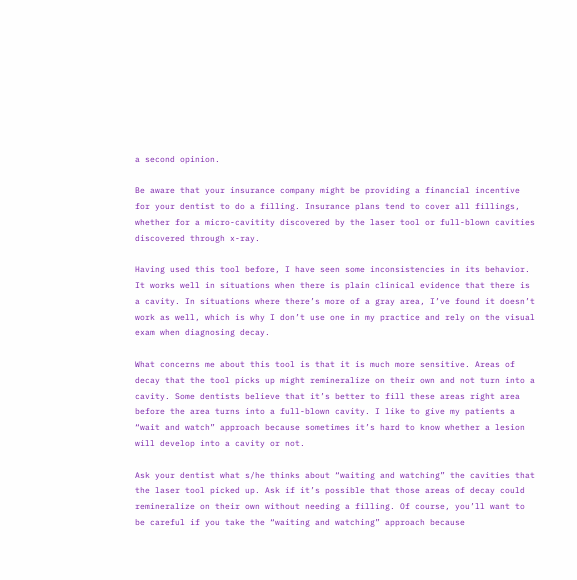a second opinion.

Be aware that your insurance company might be providing a financial incentive for your dentist to do a filling. Insurance plans tend to cover all fillings, whether for a micro-cavitity discovered by the laser tool or full-blown cavities discovered through x-ray.

Having used this tool before, I have seen some inconsistencies in its behavior. It works well in situations when there is plain clinical evidence that there is a cavity. In situations where there’s more of a gray area, I’ve found it doesn’t work as well, which is why I don’t use one in my practice and rely on the visual exam when diagnosing decay.

What concerns me about this tool is that it is much more sensitive. Areas of decay that the tool picks up might remineralize on their own and not turn into a cavity. Some dentists believe that it’s better to fill these areas right area before the area turns into a full-blown cavity. I like to give my patients a “wait and watch” approach because sometimes it’s hard to know whether a lesion will develop into a cavity or not.

Ask your dentist what s/he thinks about “waiting and watching” the cavities that the laser tool picked up. Ask if it’s possible that those areas of decay could remineralize on their own without needing a filling. Of course, you’ll want to be careful if you take the “waiting and watching” approach because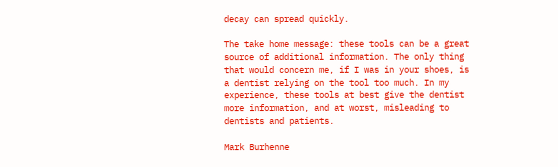decay can spread quickly.

The take home message: these tools can be a great source of additional information. The only thing that would concern me, if I was in your shoes, is a dentist relying on the tool too much. In my experience, these tools at best give the dentist more information, and at worst, misleading to dentists and patients.

Mark Burhenne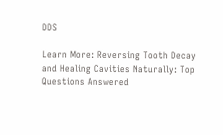DDS

Learn More: Reversing Tooth Decay and Healing Cavities Naturally: Top Questions Answered